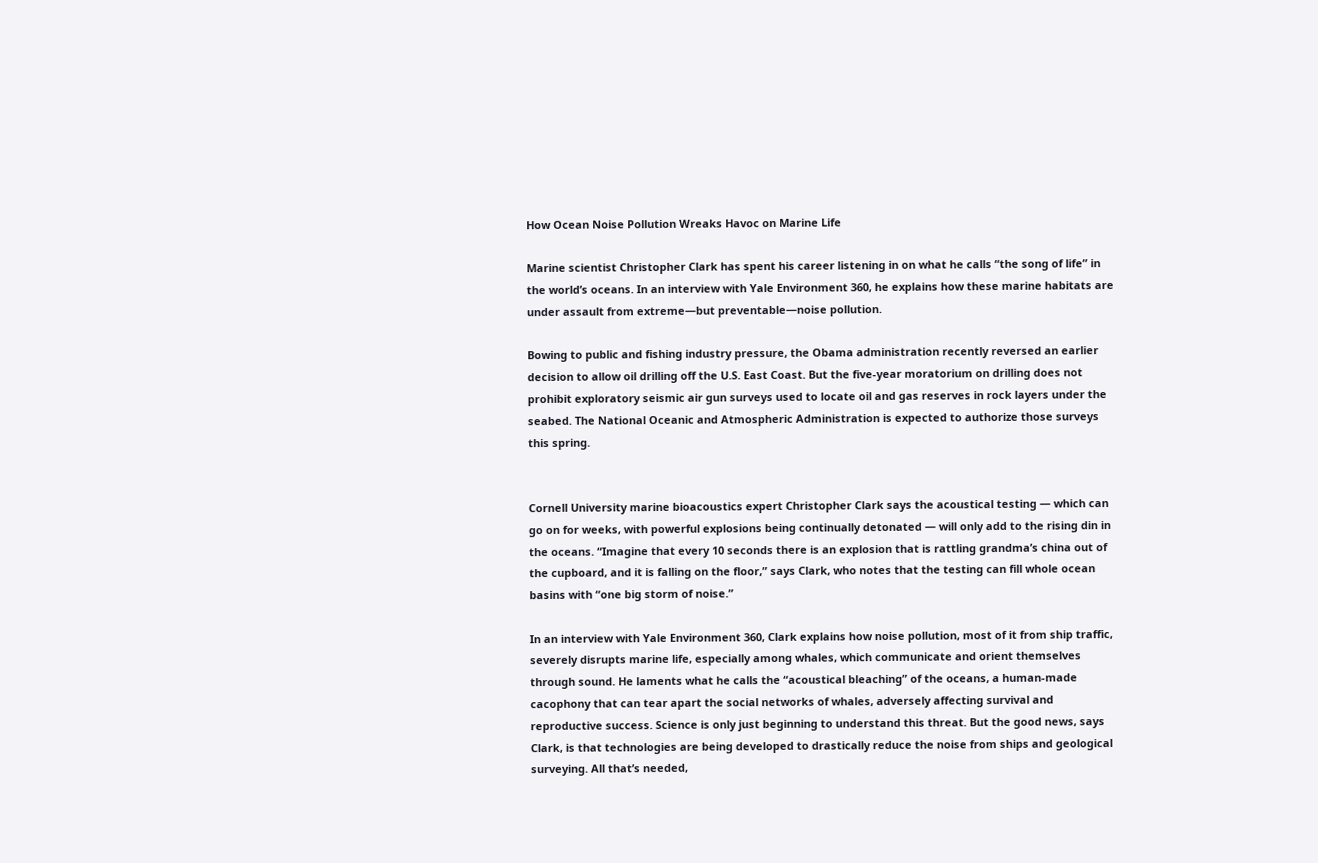How Ocean Noise Pollution Wreaks Havoc on Marine Life

Marine scientist Christopher Clark has spent his career listening in on what he calls “the song of life” in the world’s oceans. In an interview with Yale Environment 360, he explains how these marine habitats are under assault from extreme—but preventable—noise pollution.

Bowing to public and fishing industry pressure, the Obama administration recently reversed an earlier decision to allow oil drilling off the U.S. East Coast. But the five-year moratorium on drilling does not prohibit exploratory seismic air gun surveys used to locate oil and gas reserves in rock layers under the seabed. The National Oceanic and Atmospheric Administration is expected to authorize those surveys this spring.


Cornell University marine bioacoustics expert Christopher Clark says the acoustical testing — which can go on for weeks, with powerful explosions being continually detonated — will only add to the rising din in the oceans. “Imagine that every 10 seconds there is an explosion that is rattling grandma’s china out of the cupboard, and it is falling on the floor,” says Clark, who notes that the testing can fill whole ocean basins with “one big storm of noise.”

In an interview with Yale Environment 360, Clark explains how noise pollution, most of it from ship traffic, severely disrupts marine life, especially among whales, which communicate and orient themselves through sound. He laments what he calls the “acoustical bleaching” of the oceans, a human-made cacophony that can tear apart the social networks of whales, adversely affecting survival and reproductive success. Science is only just beginning to understand this threat. But the good news, says Clark, is that technologies are being developed to drastically reduce the noise from ships and geological surveying. All that’s needed,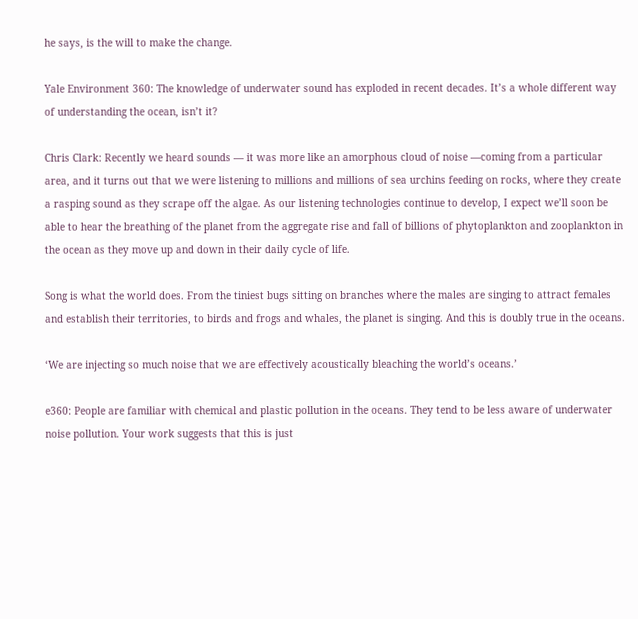he says, is the will to make the change.

Yale Environment 360: The knowledge of underwater sound has exploded in recent decades. It’s a whole different way of understanding the ocean, isn’t it?

Chris Clark: Recently we heard sounds — it was more like an amorphous cloud of noise —coming from a particular area, and it turns out that we were listening to millions and millions of sea urchins feeding on rocks, where they create a rasping sound as they scrape off the algae. As our listening technologies continue to develop, I expect we’ll soon be able to hear the breathing of the planet from the aggregate rise and fall of billions of phytoplankton and zooplankton in the ocean as they move up and down in their daily cycle of life.

Song is what the world does. From the tiniest bugs sitting on branches where the males are singing to attract females and establish their territories, to birds and frogs and whales, the planet is singing. And this is doubly true in the oceans.

‘We are injecting so much noise that we are effectively acoustically bleaching the world’s oceans.’

e360: People are familiar with chemical and plastic pollution in the oceans. They tend to be less aware of underwater noise pollution. Your work suggests that this is just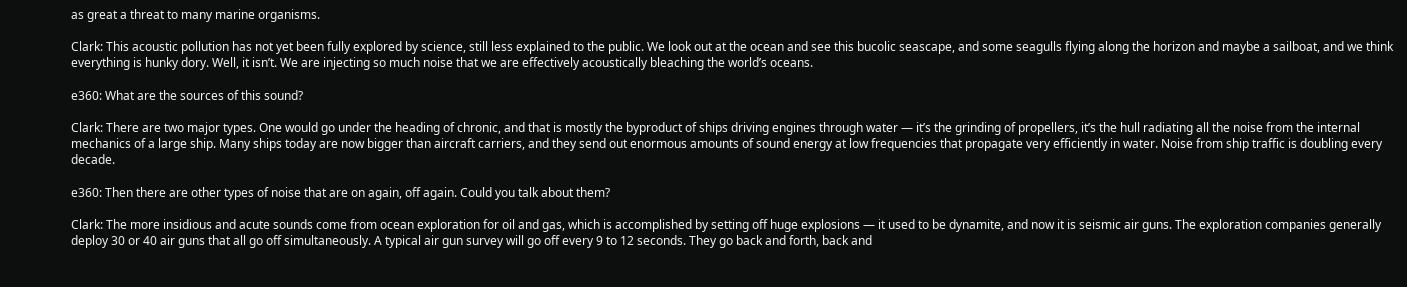as great a threat to many marine organisms.

Clark: This acoustic pollution has not yet been fully explored by science, still less explained to the public. We look out at the ocean and see this bucolic seascape, and some seagulls flying along the horizon and maybe a sailboat, and we think everything is hunky dory. Well, it isn’t. We are injecting so much noise that we are effectively acoustically bleaching the world’s oceans.

e360: What are the sources of this sound?

Clark: There are two major types. One would go under the heading of chronic, and that is mostly the byproduct of ships driving engines through water — it’s the grinding of propellers, it’s the hull radiating all the noise from the internal mechanics of a large ship. Many ships today are now bigger than aircraft carriers, and they send out enormous amounts of sound energy at low frequencies that propagate very efficiently in water. Noise from ship traffic is doubling every decade.

e360: Then there are other types of noise that are on again, off again. Could you talk about them?

Clark: The more insidious and acute sounds come from ocean exploration for oil and gas, which is accomplished by setting off huge explosions — it used to be dynamite, and now it is seismic air guns. The exploration companies generally deploy 30 or 40 air guns that all go off simultaneously. A typical air gun survey will go off every 9 to 12 seconds. They go back and forth, back and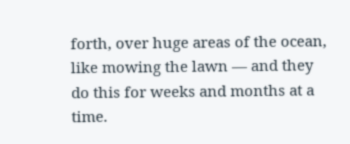forth, over huge areas of the ocean, like mowing the lawn — and they do this for weeks and months at a time.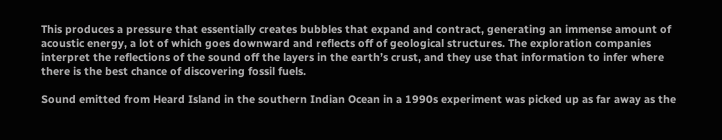This produces a pressure that essentially creates bubbles that expand and contract, generating an immense amount of acoustic energy, a lot of which goes downward and reflects off of geological structures. The exploration companies interpret the reflections of the sound off the layers in the earth’s crust, and they use that information to infer where there is the best chance of discovering fossil fuels.

Sound emitted from Heard Island in the southern Indian Ocean in a 1990s experiment was picked up as far away as the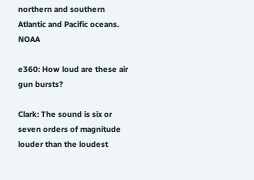northern and southern Atlantic and Pacific oceans. NOAA

e360: How loud are these air gun bursts?

Clark: The sound is six or seven orders of magnitude louder than the loudest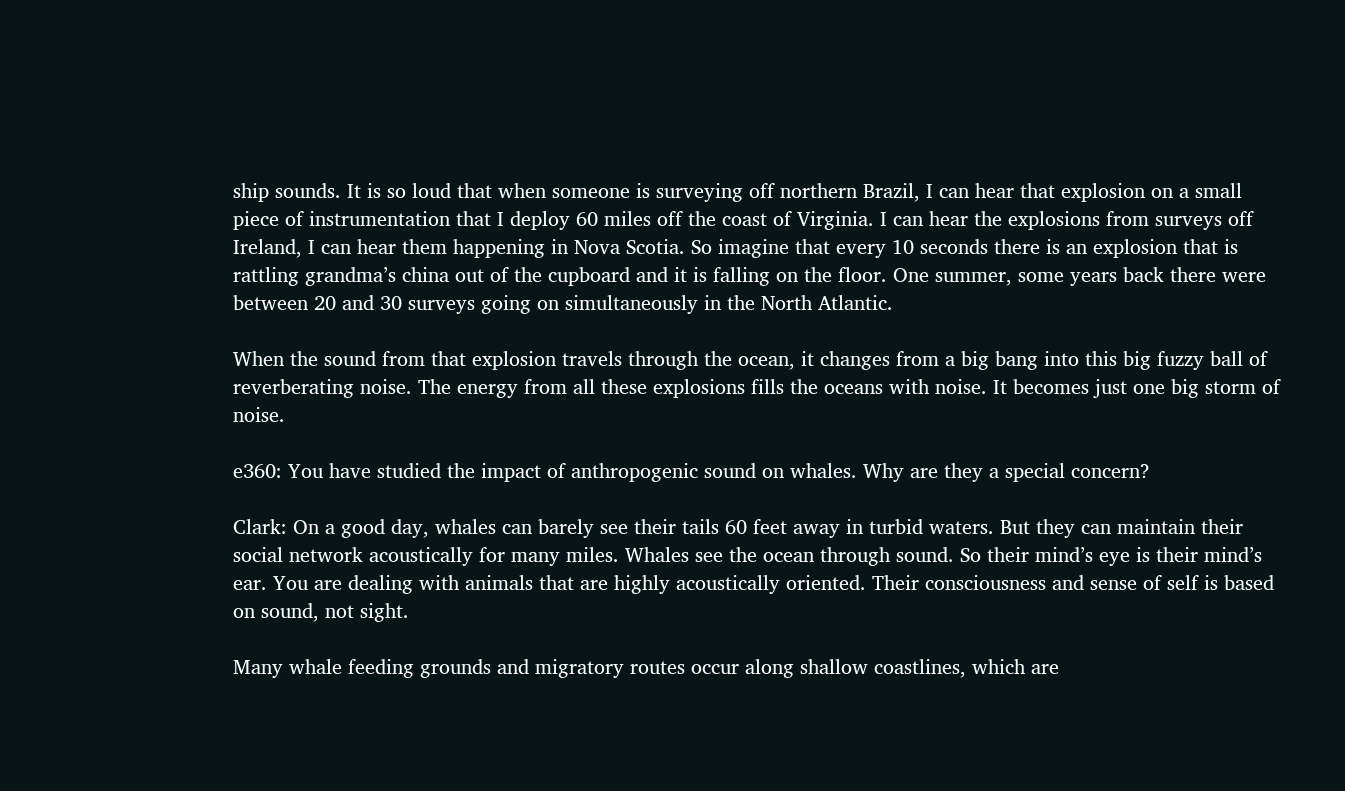ship sounds. It is so loud that when someone is surveying off northern Brazil, I can hear that explosion on a small piece of instrumentation that I deploy 60 miles off the coast of Virginia. I can hear the explosions from surveys off Ireland, I can hear them happening in Nova Scotia. So imagine that every 10 seconds there is an explosion that is rattling grandma’s china out of the cupboard and it is falling on the floor. One summer, some years back there were between 20 and 30 surveys going on simultaneously in the North Atlantic.

When the sound from that explosion travels through the ocean, it changes from a big bang into this big fuzzy ball of reverberating noise. The energy from all these explosions fills the oceans with noise. It becomes just one big storm of noise.

e360: You have studied the impact of anthropogenic sound on whales. Why are they a special concern?

Clark: On a good day, whales can barely see their tails 60 feet away in turbid waters. But they can maintain their social network acoustically for many miles. Whales see the ocean through sound. So their mind’s eye is their mind’s ear. You are dealing with animals that are highly acoustically oriented. Their consciousness and sense of self is based on sound, not sight.

Many whale feeding grounds and migratory routes occur along shallow coastlines, which are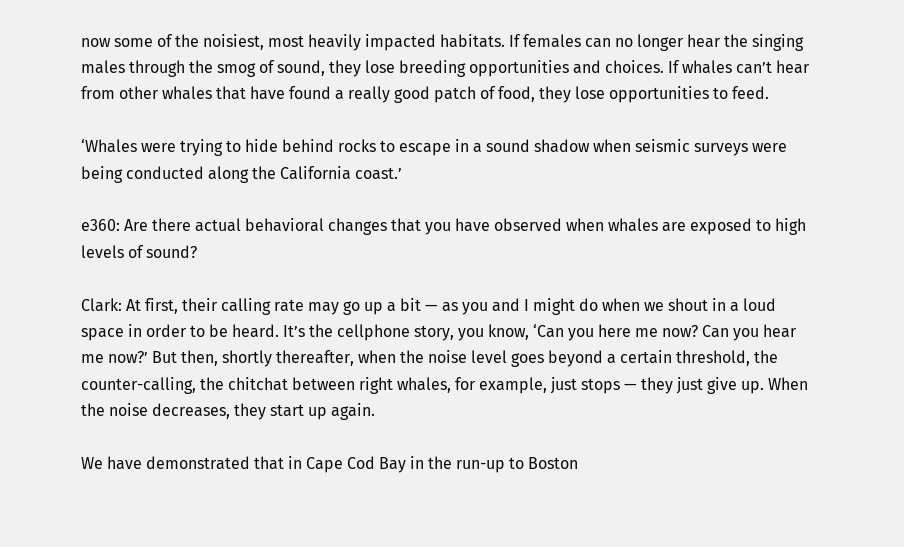now some of the noisiest, most heavily impacted habitats. If females can no longer hear the singing males through the smog of sound, they lose breeding opportunities and choices. If whales can’t hear from other whales that have found a really good patch of food, they lose opportunities to feed.

‘Whales were trying to hide behind rocks to escape in a sound shadow when seismic surveys were being conducted along the California coast.’

e360: Are there actual behavioral changes that you have observed when whales are exposed to high levels of sound?

Clark: At first, their calling rate may go up a bit — as you and I might do when we shout in a loud space in order to be heard. It’s the cellphone story, you know, ‘Can you here me now? Can you hear me now?’ But then, shortly thereafter, when the noise level goes beyond a certain threshold, the counter-calling, the chitchat between right whales, for example, just stops — they just give up. When the noise decreases, they start up again.

We have demonstrated that in Cape Cod Bay in the run-up to Boston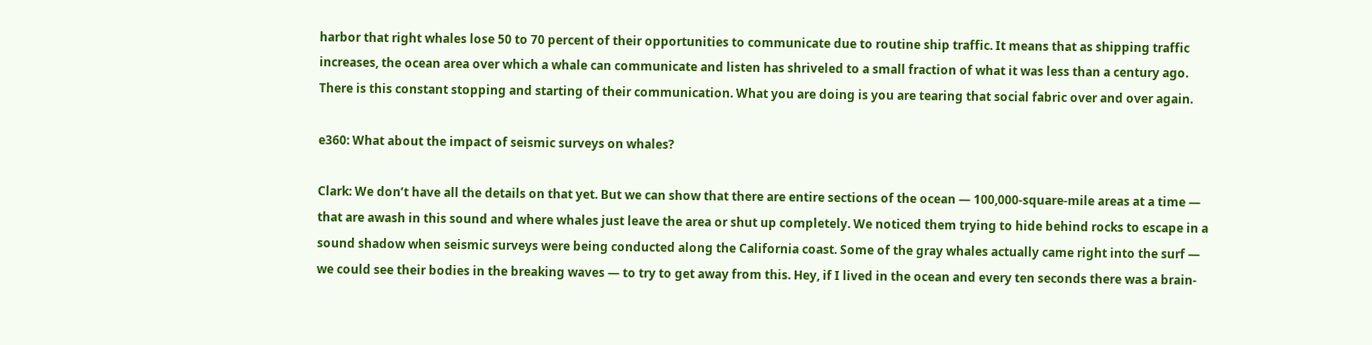harbor that right whales lose 50 to 70 percent of their opportunities to communicate due to routine ship traffic. It means that as shipping traffic increases, the ocean area over which a whale can communicate and listen has shriveled to a small fraction of what it was less than a century ago. There is this constant stopping and starting of their communication. What you are doing is you are tearing that social fabric over and over again.

e360: What about the impact of seismic surveys on whales?

Clark: We don’t have all the details on that yet. But we can show that there are entire sections of the ocean — 100,000-square-mile areas at a time — that are awash in this sound and where whales just leave the area or shut up completely. We noticed them trying to hide behind rocks to escape in a sound shadow when seismic surveys were being conducted along the California coast. Some of the gray whales actually came right into the surf — we could see their bodies in the breaking waves — to try to get away from this. Hey, if I lived in the ocean and every ten seconds there was a brain-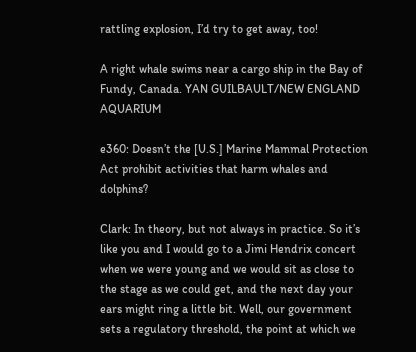rattling explosion, I’d try to get away, too!

A right whale swims near a cargo ship in the Bay of Fundy, Canada. YAN GUILBAULT/NEW ENGLAND AQUARIUM

e360: Doesn’t the [U.S.] Marine Mammal Protection Act prohibit activities that harm whales and dolphins?

Clark: In theory, but not always in practice. So it’s like you and I would go to a Jimi Hendrix concert when we were young and we would sit as close to the stage as we could get, and the next day your ears might ring a little bit. Well, our government sets a regulatory threshold, the point at which we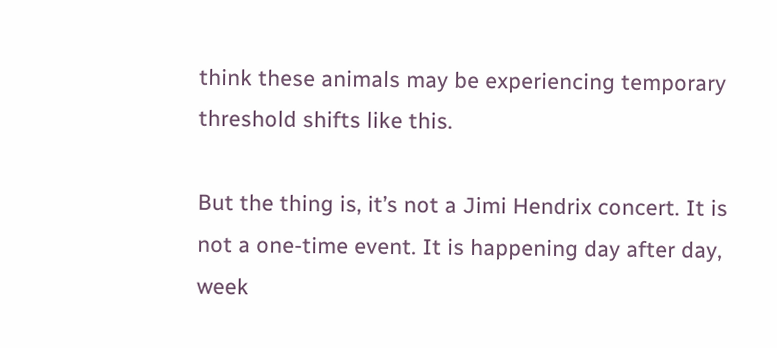think these animals may be experiencing temporary threshold shifts like this.

But the thing is, it’s not a Jimi Hendrix concert. It is not a one-time event. It is happening day after day, week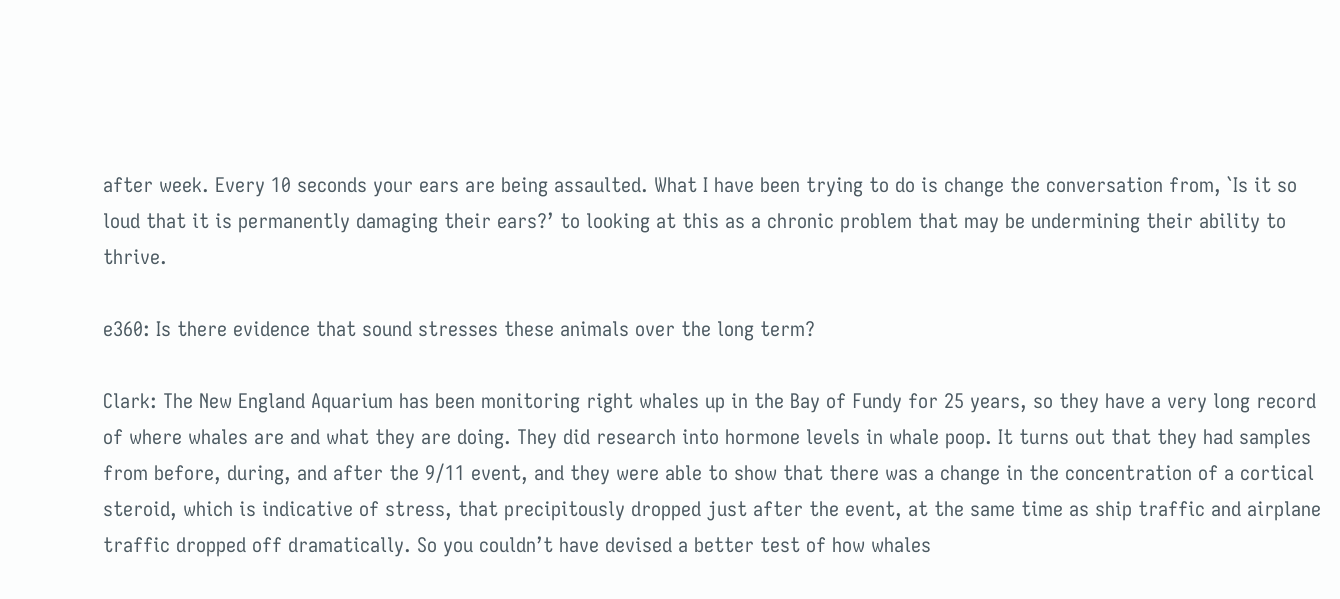after week. Every 10 seconds your ears are being assaulted. What I have been trying to do is change the conversation from, `Is it so loud that it is permanently damaging their ears?’ to looking at this as a chronic problem that may be undermining their ability to thrive.

e360: Is there evidence that sound stresses these animals over the long term?

Clark: The New England Aquarium has been monitoring right whales up in the Bay of Fundy for 25 years, so they have a very long record of where whales are and what they are doing. They did research into hormone levels in whale poop. It turns out that they had samples from before, during, and after the 9/11 event, and they were able to show that there was a change in the concentration of a cortical steroid, which is indicative of stress, that precipitously dropped just after the event, at the same time as ship traffic and airplane traffic dropped off dramatically. So you couldn’t have devised a better test of how whales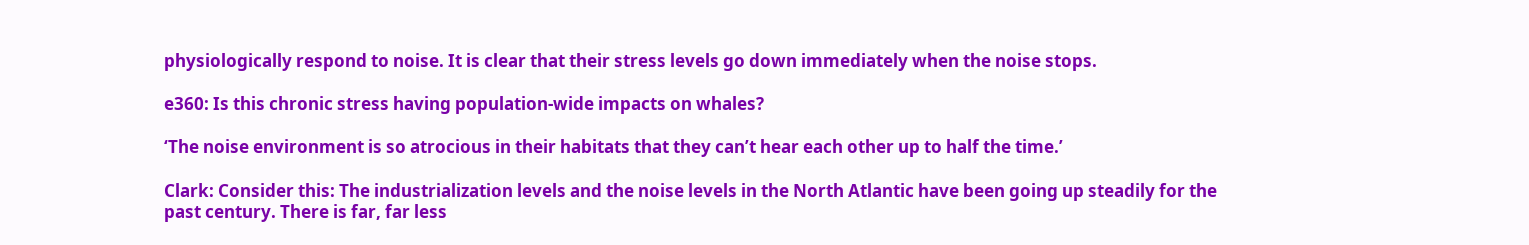physiologically respond to noise. It is clear that their stress levels go down immediately when the noise stops.

e360: Is this chronic stress having population-wide impacts on whales?

‘The noise environment is so atrocious in their habitats that they can’t hear each other up to half the time.’

Clark: Consider this: The industrialization levels and the noise levels in the North Atlantic have been going up steadily for the past century. There is far, far less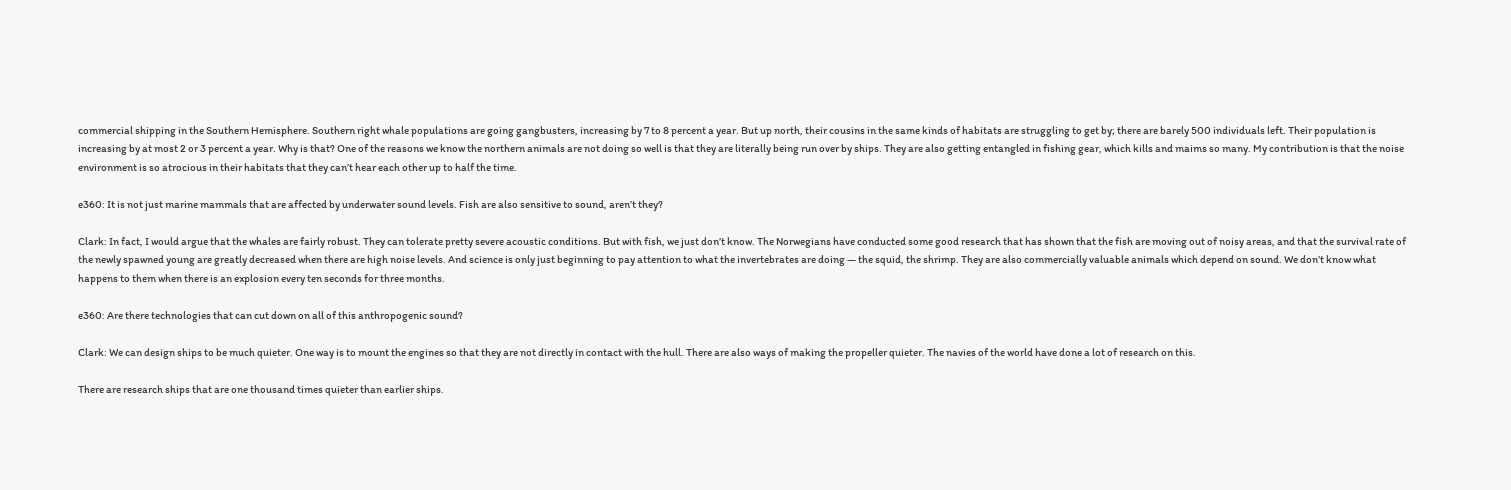commercial shipping in the Southern Hemisphere. Southern right whale populations are going gangbusters, increasing by 7 to 8 percent a year. But up north, their cousins in the same kinds of habitats are struggling to get by; there are barely 500 individuals left. Their population is increasing by at most 2 or 3 percent a year. Why is that? One of the reasons we know the northern animals are not doing so well is that they are literally being run over by ships. They are also getting entangled in fishing gear, which kills and maims so many. My contribution is that the noise environment is so atrocious in their habitats that they can’t hear each other up to half the time.

e360: It is not just marine mammals that are affected by underwater sound levels. Fish are also sensitive to sound, aren’t they?

Clark: In fact, I would argue that the whales are fairly robust. They can tolerate pretty severe acoustic conditions. But with fish, we just don’t know. The Norwegians have conducted some good research that has shown that the fish are moving out of noisy areas, and that the survival rate of the newly spawned young are greatly decreased when there are high noise levels. And science is only just beginning to pay attention to what the invertebrates are doing — the squid, the shrimp. They are also commercially valuable animals which depend on sound. We don’t know what happens to them when there is an explosion every ten seconds for three months.

e360: Are there technologies that can cut down on all of this anthropogenic sound?

Clark: We can design ships to be much quieter. One way is to mount the engines so that they are not directly in contact with the hull. There are also ways of making the propeller quieter. The navies of the world have done a lot of research on this.

There are research ships that are one thousand times quieter than earlier ships.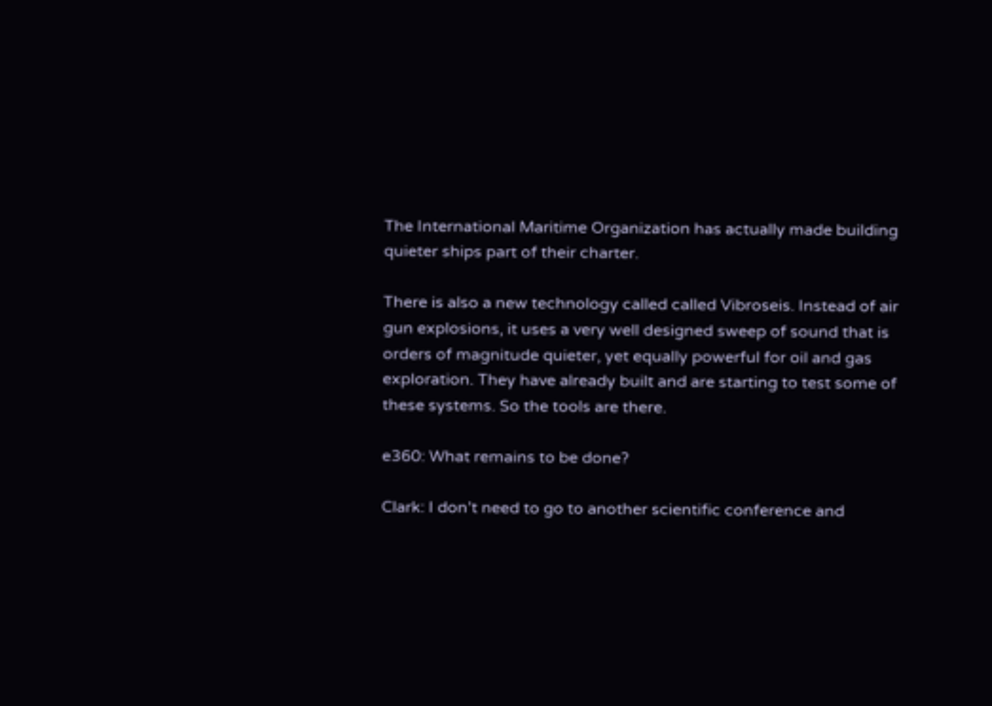The International Maritime Organization has actually made building quieter ships part of their charter.

There is also a new technology called called Vibroseis. Instead of air gun explosions, it uses a very well designed sweep of sound that is orders of magnitude quieter, yet equally powerful for oil and gas exploration. They have already built and are starting to test some of these systems. So the tools are there.

e360: What remains to be done?

Clark: I don’t need to go to another scientific conference and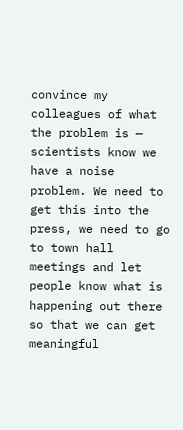convince my colleagues of what the problem is — scientists know we have a noise problem. We need to get this into the press, we need to go to town hall meetings and let people know what is happening out there so that we can get meaningful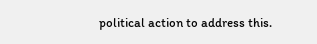political action to address this.